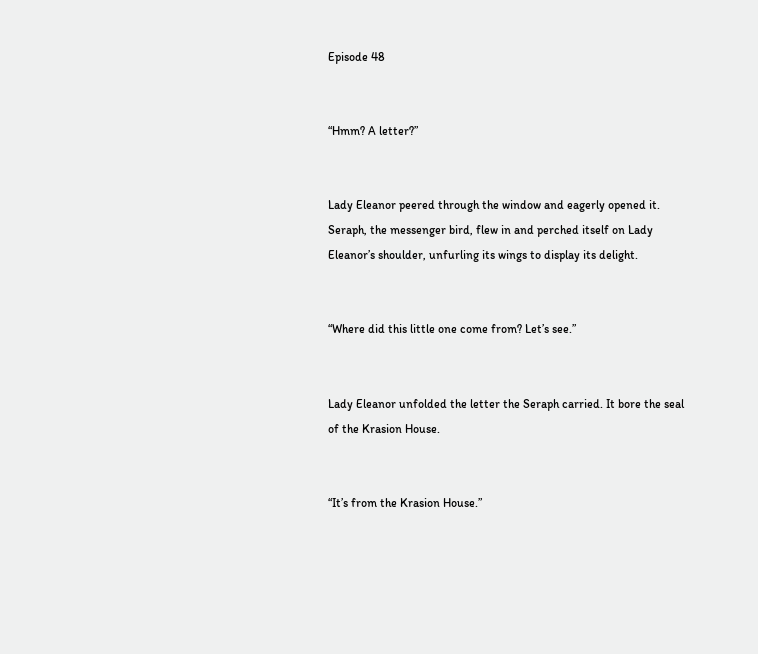Episode 48


“Hmm? A letter?”


Lady Eleanor peered through the window and eagerly opened it. Seraph, the messenger bird, flew in and perched itself on Lady Eleanor’s shoulder, unfurling its wings to display its delight.


“Where did this little one come from? Let’s see.”


Lady Eleanor unfolded the letter the Seraph carried. It bore the seal of the Krasion House.


“It’s from the Krasion House.”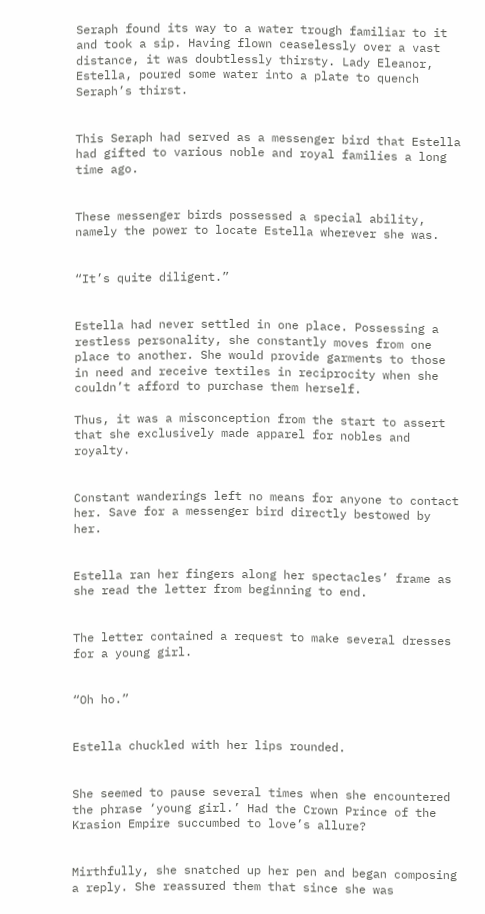Seraph found its way to a water trough familiar to it and took a sip. Having flown ceaselessly over a vast distance, it was doubtlessly thirsty. Lady Eleanor, Estella, poured some water into a plate to quench Seraph’s thirst.


This Seraph had served as a messenger bird that Estella had gifted to various noble and royal families a long time ago.


These messenger birds possessed a special ability, namely the power to locate Estella wherever she was.


“It’s quite diligent.”


Estella had never settled in one place. Possessing a restless personality, she constantly moves from one place to another. She would provide garments to those in need and receive textiles in reciprocity when she couldn’t afford to purchase them herself.

Thus, it was a misconception from the start to assert that she exclusively made apparel for nobles and royalty.


Constant wanderings left no means for anyone to contact her. Save for a messenger bird directly bestowed by her.


Estella ran her fingers along her spectacles’ frame as she read the letter from beginning to end.


The letter contained a request to make several dresses for a young girl.


“Oh ho.”


Estella chuckled with her lips rounded.


She seemed to pause several times when she encountered the phrase ‘young girl.’ Had the Crown Prince of the Krasion Empire succumbed to love’s allure?


Mirthfully, she snatched up her pen and began composing a reply. She reassured them that since she was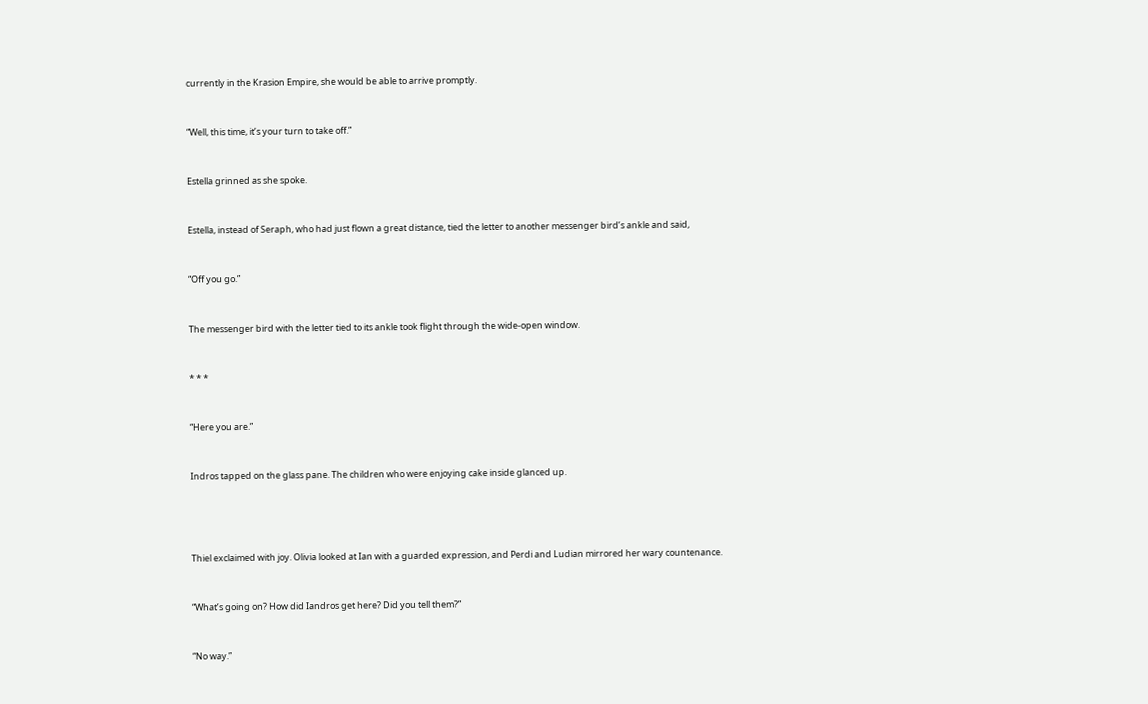currently in the Krasion Empire, she would be able to arrive promptly.


“Well, this time, it’s your turn to take off.”


Estella grinned as she spoke.


Estella, instead of Seraph, who had just flown a great distance, tied the letter to another messenger bird’s ankle and said,


“Off you go.”


The messenger bird with the letter tied to its ankle took flight through the wide-open window.


* * *


“Here you are.”


Indros tapped on the glass pane. The children who were enjoying cake inside glanced up.




Thiel exclaimed with joy. Olivia looked at Ian with a guarded expression, and Perdi and Ludian mirrored her wary countenance.


“What’s going on? How did Iandros get here? Did you tell them?”


“No way.”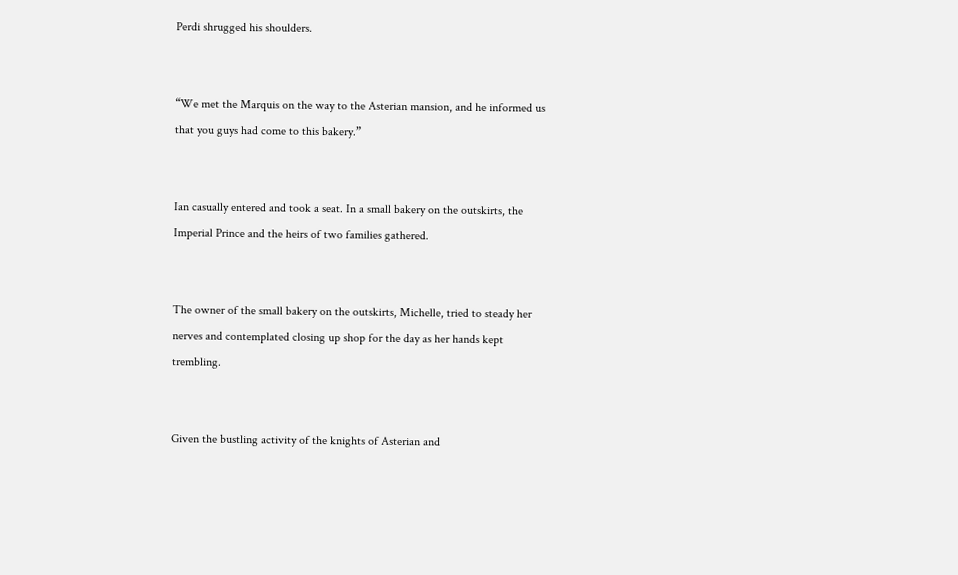Perdi shrugged his shoulders.


“We met the Marquis on the way to the Asterian mansion, and he informed us that you guys had come to this bakery.”


Ian casually entered and took a seat. In a small bakery on the outskirts, the Imperial Prince and the heirs of two families gathered.


The owner of the small bakery on the outskirts, Michelle, tried to steady her nerves and contemplated closing up shop for the day as her hands kept trembling.


Given the bustling activity of the knights of Asterian and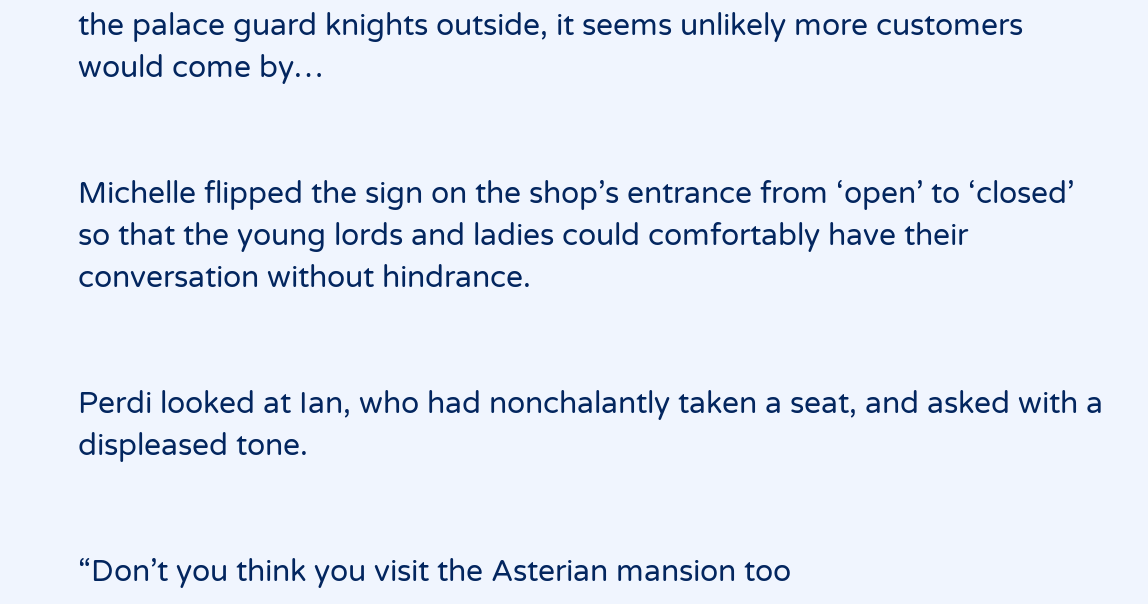the palace guard knights outside, it seems unlikely more customers would come by…


Michelle flipped the sign on the shop’s entrance from ‘open’ to ‘closed’ so that the young lords and ladies could comfortably have their conversation without hindrance.


Perdi looked at Ian, who had nonchalantly taken a seat, and asked with a displeased tone.


“Don’t you think you visit the Asterian mansion too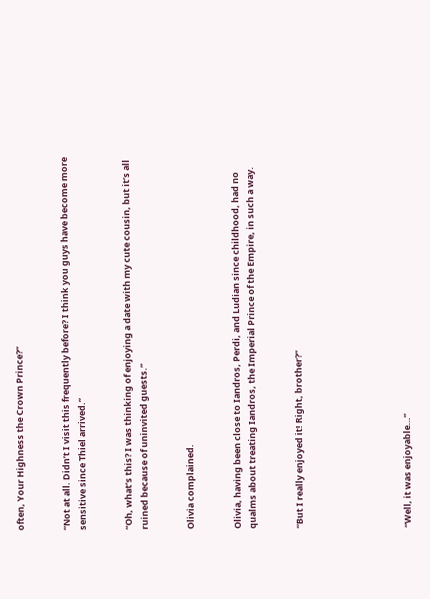often, Your Highness the Crown Prince?”


“Not at all. Didn’t I visit this frequently before? I think you guys have become more sensitive since Thiel arrived.”


“Oh, what’s this? I was thinking of enjoying a date with my cute cousin, but it’s all ruined because of uninvited guests.”


Olivia complained.


Olivia, having been close to Iandros, Perdi, and Ludian since childhood, had no qualms about treating Iandros, the Imperial Prince of the Empire, in such a way.


“But I really enjoyed it! Right, brother?”






“Well, it was enjoyable…”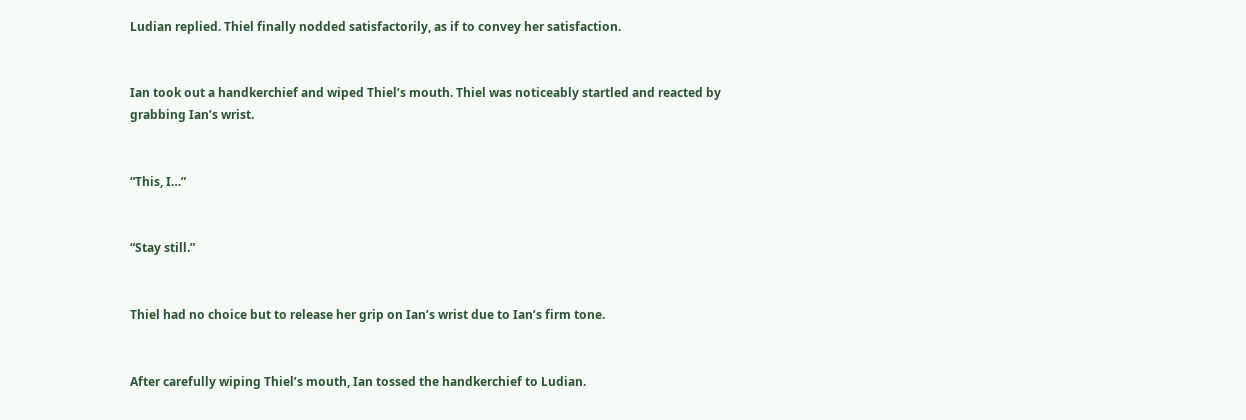Ludian replied. Thiel finally nodded satisfactorily, as if to convey her satisfaction.


Ian took out a handkerchief and wiped Thiel’s mouth. Thiel was noticeably startled and reacted by grabbing Ian’s wrist.


“This, I…”


“Stay still.”


Thiel had no choice but to release her grip on Ian’s wrist due to Ian’s firm tone.


After carefully wiping Thiel’s mouth, Ian tossed the handkerchief to Ludian.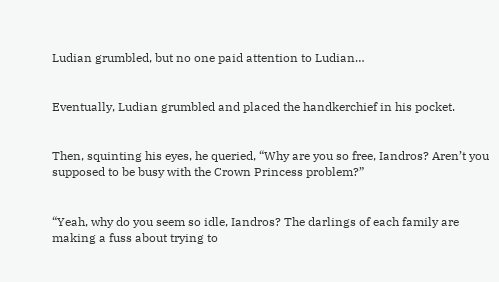Ludian grumbled, but no one paid attention to Ludian…


Eventually, Ludian grumbled and placed the handkerchief in his pocket.


Then, squinting his eyes, he queried, “Why are you so free, Iandros? Aren’t you supposed to be busy with the Crown Princess problem?”


“Yeah, why do you seem so idle, Iandros? The darlings of each family are making a fuss about trying to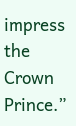impress the Crown Prince.”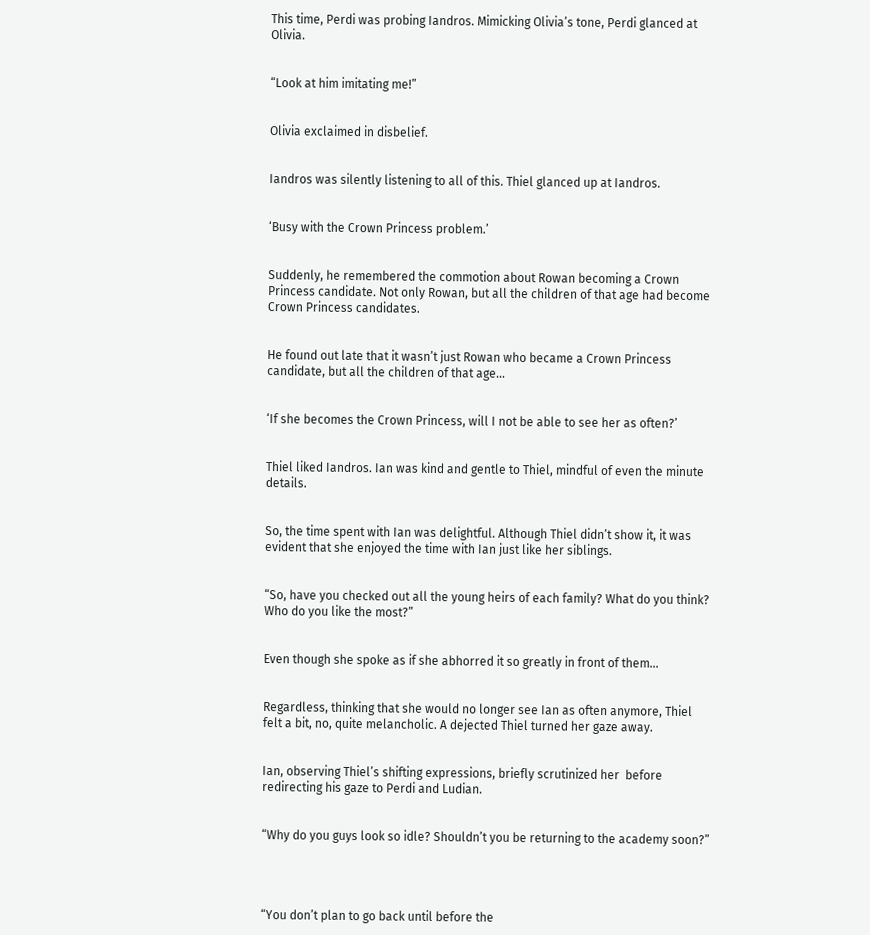This time, Perdi was probing Iandros. Mimicking Olivia’s tone, Perdi glanced at Olivia.


“Look at him imitating me!”


Olivia exclaimed in disbelief.


Iandros was silently listening to all of this. Thiel glanced up at Iandros.


‘Busy with the Crown Princess problem.’


Suddenly, he remembered the commotion about Rowan becoming a Crown Princess candidate. Not only Rowan, but all the children of that age had become Crown Princess candidates.


He found out late that it wasn’t just Rowan who became a Crown Princess candidate, but all the children of that age…


‘If she becomes the Crown Princess, will I not be able to see her as often?’


Thiel liked Iandros. Ian was kind and gentle to Thiel, mindful of even the minute details.


So, the time spent with Ian was delightful. Although Thiel didn’t show it, it was evident that she enjoyed the time with Ian just like her siblings.


“So, have you checked out all the young heirs of each family? What do you think? Who do you like the most?”


Even though she spoke as if she abhorred it so greatly in front of them…


Regardless, thinking that she would no longer see Ian as often anymore, Thiel felt a bit, no, quite melancholic. A dejected Thiel turned her gaze away.


Ian, observing Thiel’s shifting expressions, briefly scrutinized her  before redirecting his gaze to Perdi and Ludian.


“Why do you guys look so idle? Shouldn’t you be returning to the academy soon?”




“You don’t plan to go back until before the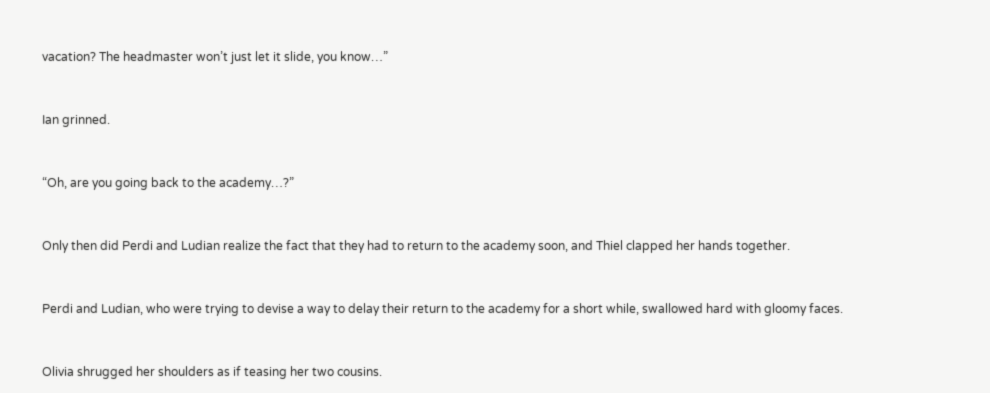vacation? The headmaster won’t just let it slide, you know…”


Ian grinned.


“Oh, are you going back to the academy…?”


Only then did Perdi and Ludian realize the fact that they had to return to the academy soon, and Thiel clapped her hands together.


Perdi and Ludian, who were trying to devise a way to delay their return to the academy for a short while, swallowed hard with gloomy faces.


Olivia shrugged her shoulders as if teasing her two cousins.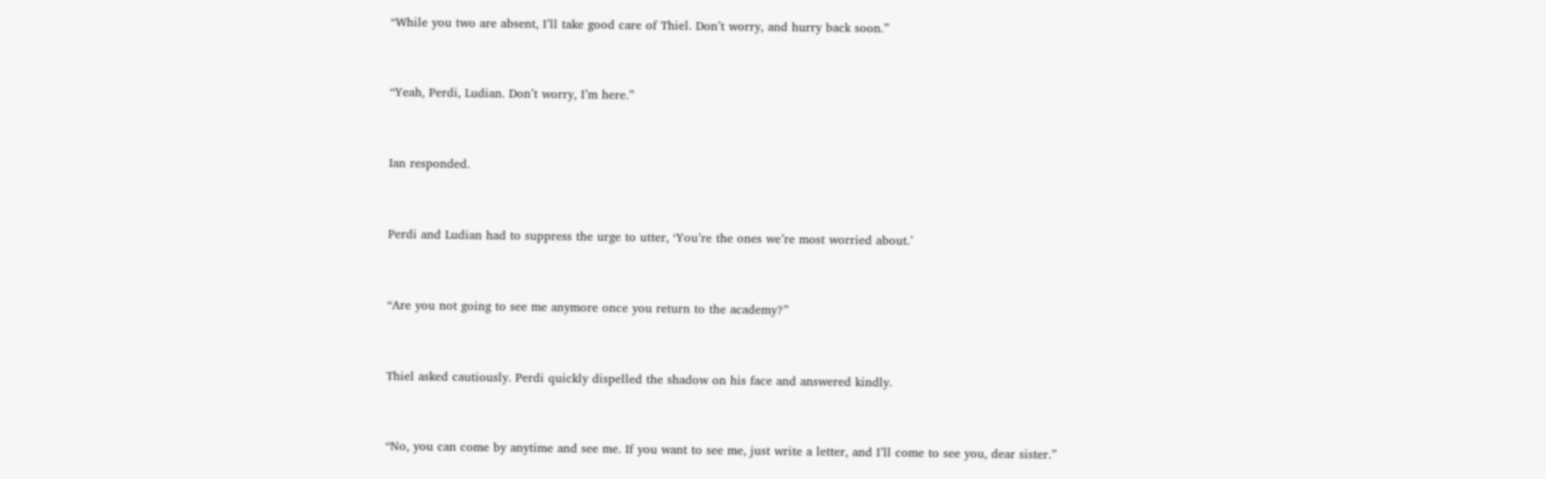“While you two are absent, I’ll take good care of Thiel. Don’t worry, and hurry back soon.”


“Yeah, Perdi, Ludian. Don’t worry, I’m here.”


Ian responded.


Perdi and Ludian had to suppress the urge to utter, ‘You’re the ones we’re most worried about.’


“Are you not going to see me anymore once you return to the academy?”


Thiel asked cautiously. Perdi quickly dispelled the shadow on his face and answered kindly.


“No, you can come by anytime and see me. If you want to see me, just write a letter, and I’ll come to see you, dear sister.”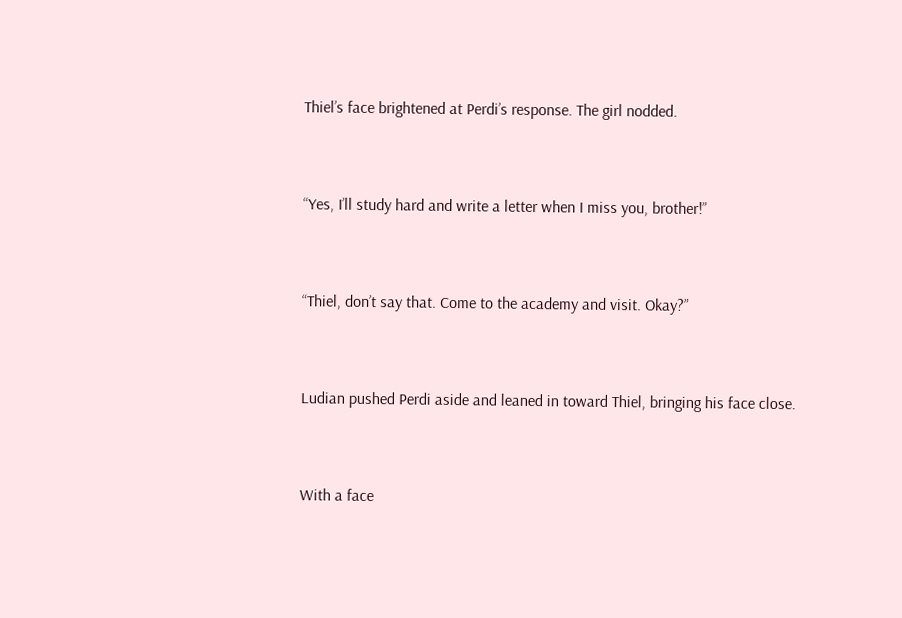Thiel’s face brightened at Perdi’s response. The girl nodded.


“Yes, I’ll study hard and write a letter when I miss you, brother!”


“Thiel, don’t say that. Come to the academy and visit. Okay?”


Ludian pushed Perdi aside and leaned in toward Thiel, bringing his face close.


With a face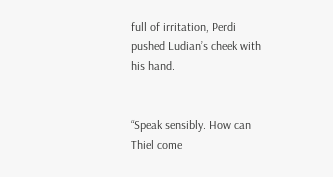full of irritation, Perdi pushed Ludian’s cheek with his hand.


“Speak sensibly. How can Thiel come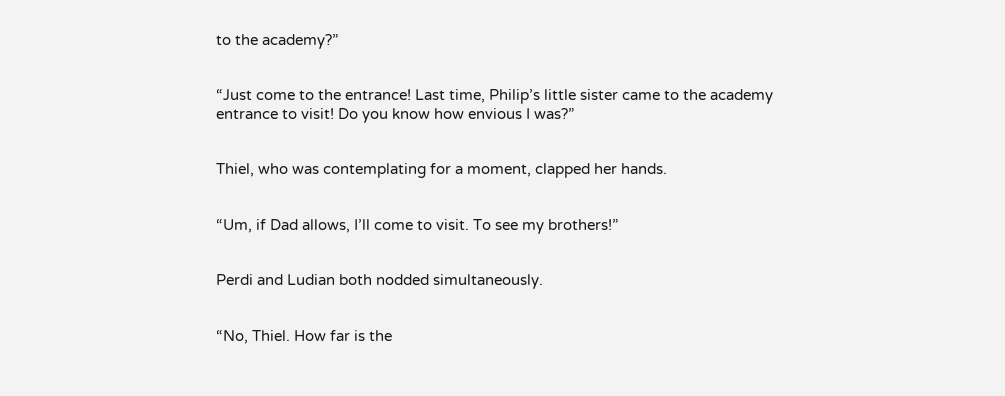to the academy?”


“Just come to the entrance! Last time, Philip’s little sister came to the academy entrance to visit! Do you know how envious I was?”


Thiel, who was contemplating for a moment, clapped her hands.


“Um, if Dad allows, I’ll come to visit. To see my brothers!”


Perdi and Ludian both nodded simultaneously.


“No, Thiel. How far is the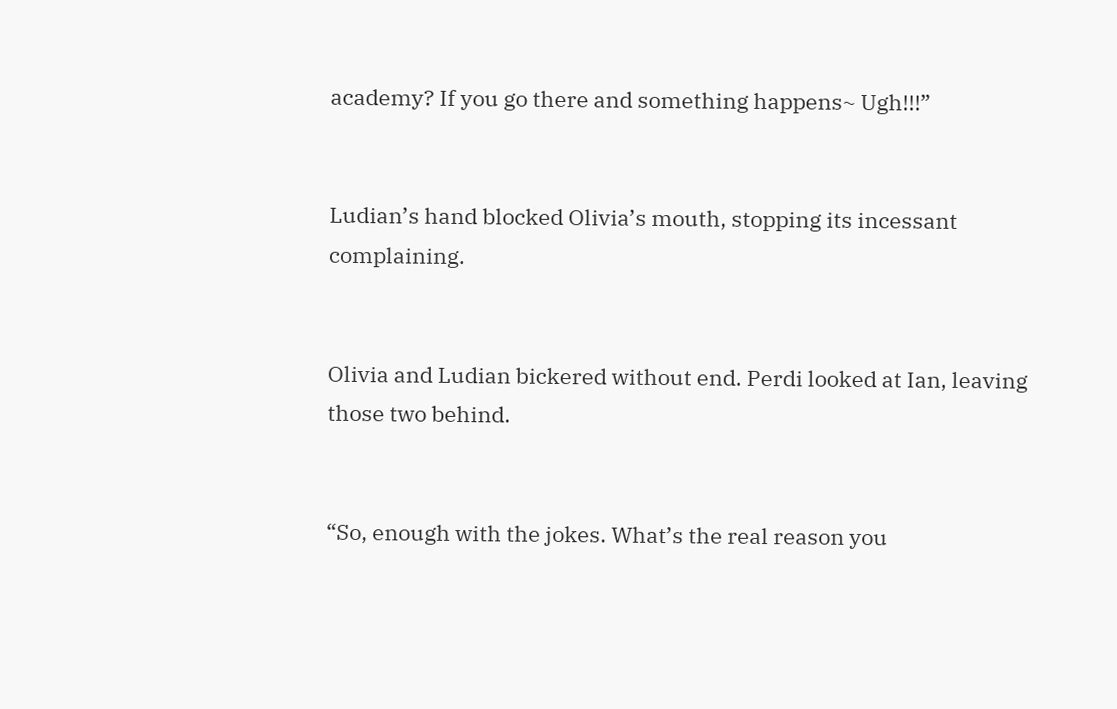academy? If you go there and something happens~ Ugh!!!”


Ludian’s hand blocked Olivia’s mouth, stopping its incessant complaining.


Olivia and Ludian bickered without end. Perdi looked at Ian, leaving those two behind.


“So, enough with the jokes. What’s the real reason you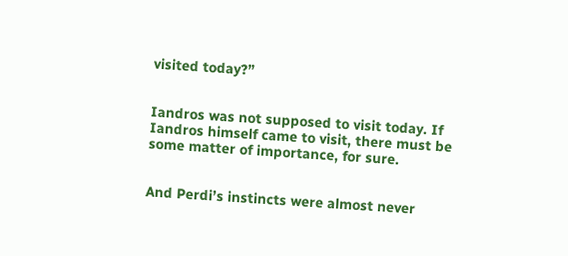visited today?”


Iandros was not supposed to visit today. If Iandros himself came to visit, there must be some matter of importance, for sure.


And Perdi’s instincts were almost never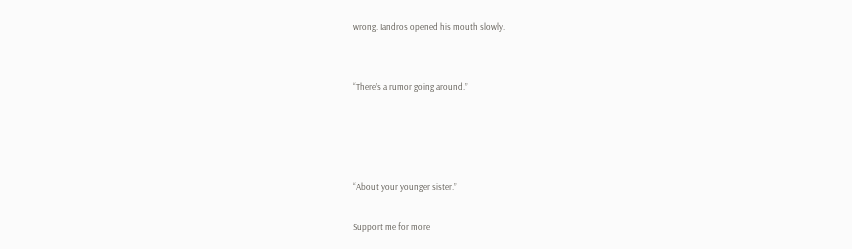wrong. Iandros opened his mouth slowly.


“There’s a rumor going around.”




“About your younger sister.”

Support me for more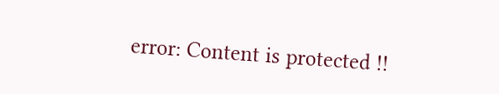error: Content is protected !!